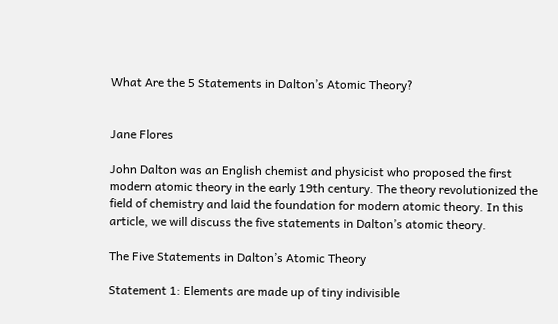What Are the 5 Statements in Dalton’s Atomic Theory?


Jane Flores

John Dalton was an English chemist and physicist who proposed the first modern atomic theory in the early 19th century. The theory revolutionized the field of chemistry and laid the foundation for modern atomic theory. In this article, we will discuss the five statements in Dalton’s atomic theory.

The Five Statements in Dalton’s Atomic Theory

Statement 1: Elements are made up of tiny indivisible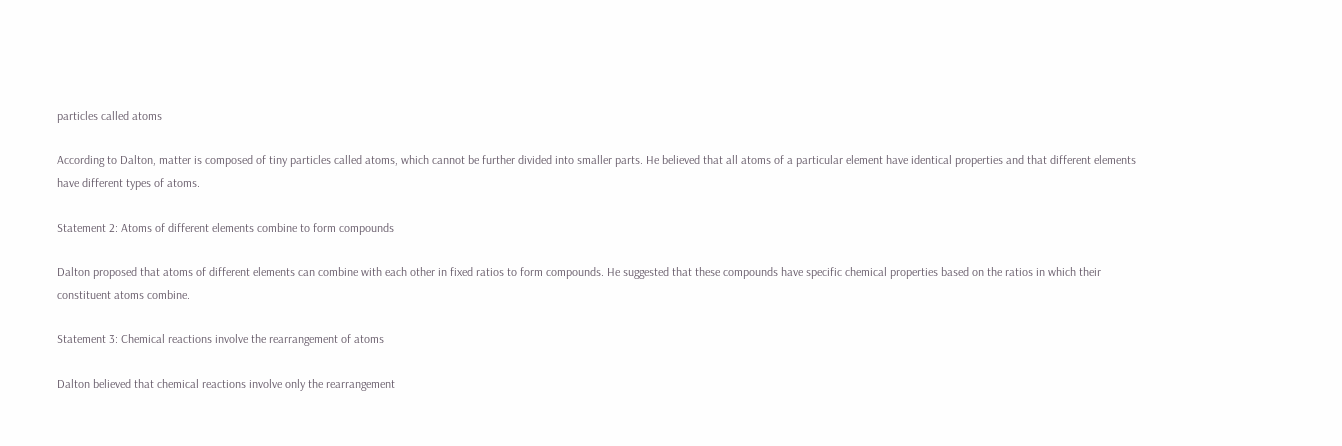particles called atoms

According to Dalton, matter is composed of tiny particles called atoms, which cannot be further divided into smaller parts. He believed that all atoms of a particular element have identical properties and that different elements have different types of atoms.

Statement 2: Atoms of different elements combine to form compounds

Dalton proposed that atoms of different elements can combine with each other in fixed ratios to form compounds. He suggested that these compounds have specific chemical properties based on the ratios in which their constituent atoms combine.

Statement 3: Chemical reactions involve the rearrangement of atoms

Dalton believed that chemical reactions involve only the rearrangement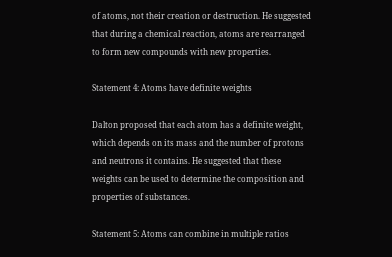of atoms, not their creation or destruction. He suggested that during a chemical reaction, atoms are rearranged to form new compounds with new properties.

Statement 4: Atoms have definite weights

Dalton proposed that each atom has a definite weight, which depends on its mass and the number of protons and neutrons it contains. He suggested that these weights can be used to determine the composition and properties of substances.

Statement 5: Atoms can combine in multiple ratios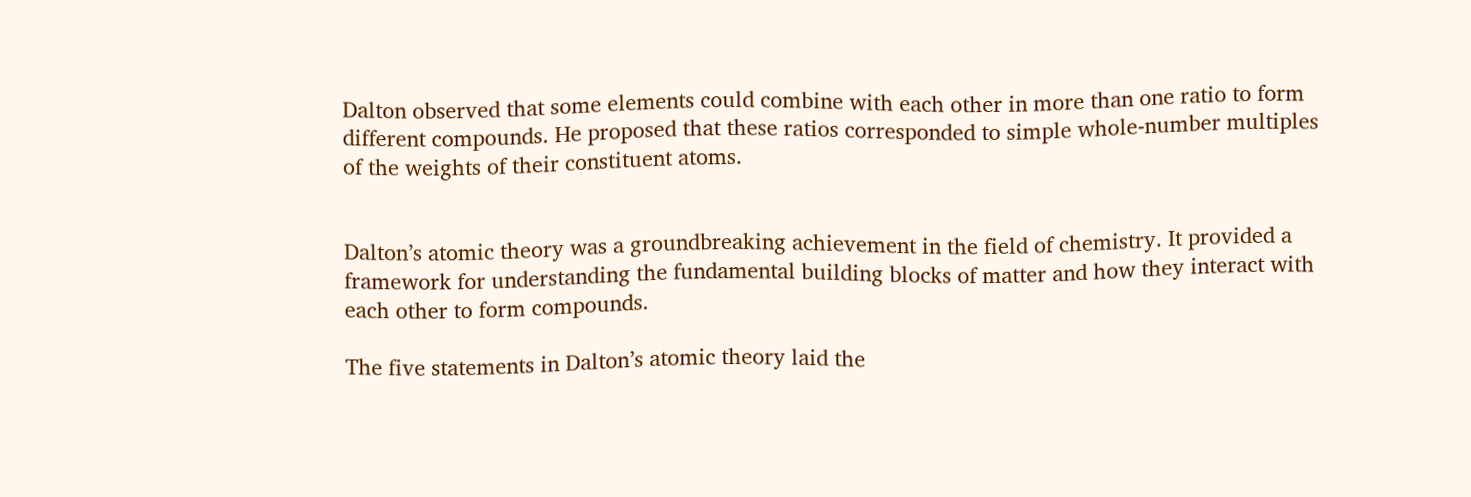Dalton observed that some elements could combine with each other in more than one ratio to form different compounds. He proposed that these ratios corresponded to simple whole-number multiples of the weights of their constituent atoms.


Dalton’s atomic theory was a groundbreaking achievement in the field of chemistry. It provided a framework for understanding the fundamental building blocks of matter and how they interact with each other to form compounds.

The five statements in Dalton’s atomic theory laid the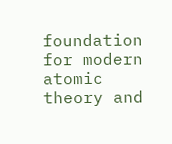foundation for modern atomic theory and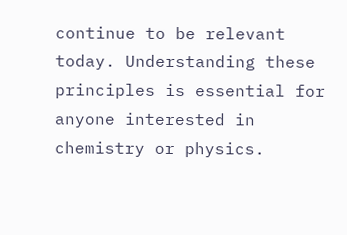continue to be relevant today. Understanding these principles is essential for anyone interested in chemistry or physics.